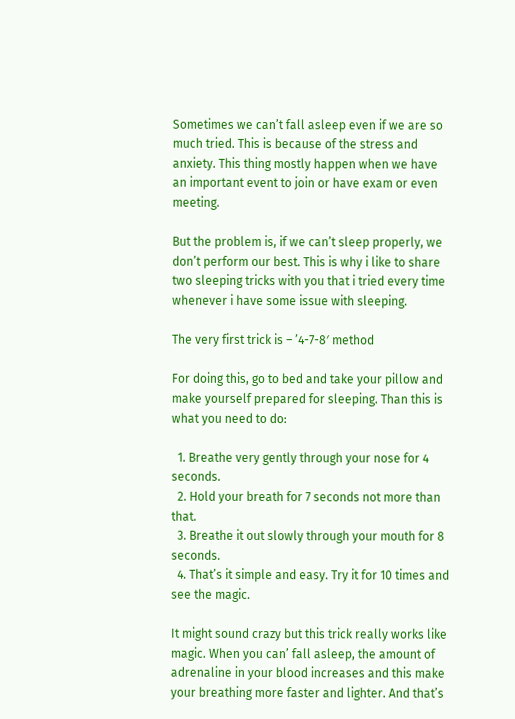Sometimes we can’t fall asleep even if we are so much tried. This is because of the stress and anxiety. This thing mostly happen when we have an important event to join or have exam or even meeting.

But the problem is, if we can’t sleep properly, we don’t perform our best. This is why i like to share two sleeping tricks with you that i tried every time whenever i have some issue with sleeping.

The very first trick is – ’4-7-8′ method

For doing this, go to bed and take your pillow and make yourself prepared for sleeping. Than this is what you need to do:

  1. Breathe very gently through your nose for 4 seconds.
  2. Hold your breath for 7 seconds not more than that.
  3. Breathe it out slowly through your mouth for 8 seconds.
  4. That’s it simple and easy. Try it for 10 times and see the magic.

It might sound crazy but this trick really works like magic. When you can’ fall asleep, the amount of adrenaline in your blood increases and this make your breathing more faster and lighter. And that’s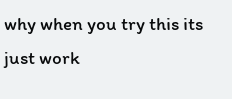why when you try this its just work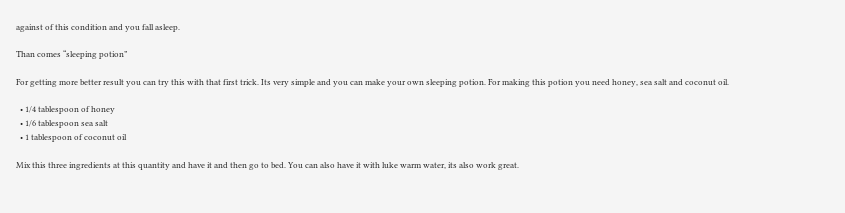against of this condition and you fall asleep.

Than comes “sleeping potion”

For getting more better result you can try this with that first trick. Its very simple and you can make your own sleeping potion. For making this potion you need honey, sea salt and coconut oil.

  • 1/4 tablespoon of honey
  • 1/6 tablespoon sea salt
  • 1 tablespoon of coconut oil

Mix this three ingredients at this quantity and have it and then go to bed. You can also have it with luke warm water, its also work great.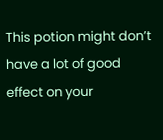This potion might don’t have a lot of good effect on your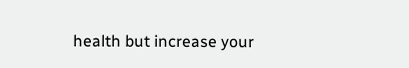health but increase your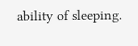ability of sleeping.